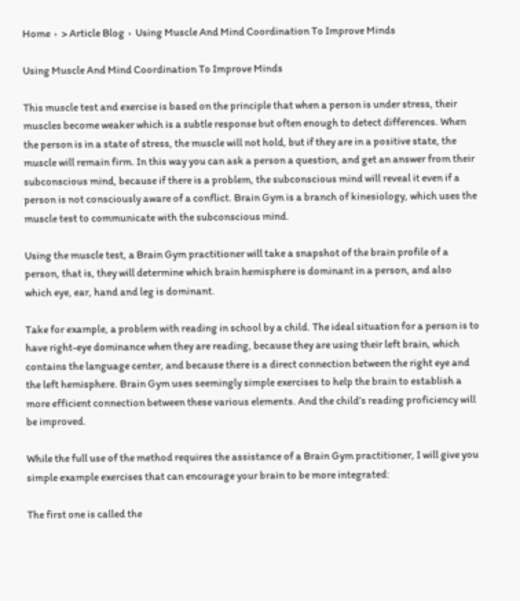Home  ›  > Article Blog  ›  Using Muscle And Mind Coordination To Improve Minds

Using Muscle And Mind Coordination To Improve Minds

This muscle test and exercise is based on the principle that when a person is under stress, their muscles become weaker which is a subtle response but often enough to detect differences. When the person is in a state of stress, the muscle will not hold, but if they are in a positive state, the muscle will remain firm. In this way you can ask a person a question, and get an answer from their subconscious mind, because if there is a problem, the subconscious mind will reveal it even if a person is not consciously aware of a conflict. Brain Gym is a branch of kinesiology, which uses the muscle test to communicate with the subconscious mind.

Using the muscle test, a Brain Gym practitioner will take a snapshot of the brain profile of a person, that is, they will determine which brain hemisphere is dominant in a person, and also which eye, ear, hand and leg is dominant.

Take for example, a problem with reading in school by a child. The ideal situation for a person is to have right-eye dominance when they are reading, because they are using their left brain, which contains the language center, and because there is a direct connection between the right eye and the left hemisphere. Brain Gym uses seemingly simple exercises to help the brain to establish a more efficient connection between these various elements. And the child’s reading proficiency will be improved.

While the full use of the method requires the assistance of a Brain Gym practitioner, I will give you  simple example exercises that can encourage your brain to be more integrated:

The first one is called the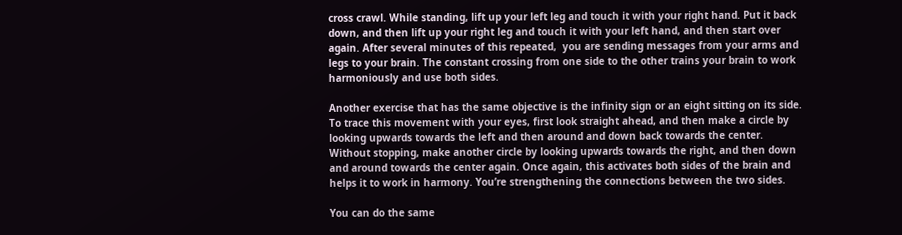cross crawl. While standing, lift up your left leg and touch it with your right hand. Put it back down, and then lift up your right leg and touch it with your left hand, and then start over again. After several minutes of this repeated,  you are sending messages from your arms and legs to your brain. The constant crossing from one side to the other trains your brain to work harmoniously and use both sides.

Another exercise that has the same objective is the infinity sign or an eight sitting on its side. To trace this movement with your eyes, first look straight ahead, and then make a circle by looking upwards towards the left and then around and down back towards the center. Without stopping, make another circle by looking upwards towards the right, and then down and around towards the center again. Once again, this activates both sides of the brain and helps it to work in harmony. You’re strengthening the connections between the two sides.

You can do the same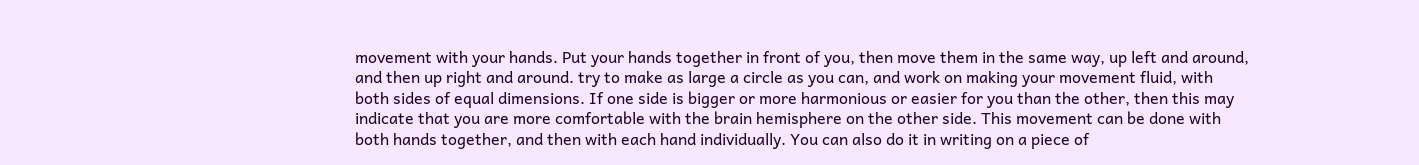movement with your hands. Put your hands together in front of you, then move them in the same way, up left and around, and then up right and around. try to make as large a circle as you can, and work on making your movement fluid, with both sides of equal dimensions. If one side is bigger or more harmonious or easier for you than the other, then this may indicate that you are more comfortable with the brain hemisphere on the other side. This movement can be done with both hands together, and then with each hand individually. You can also do it in writing on a piece of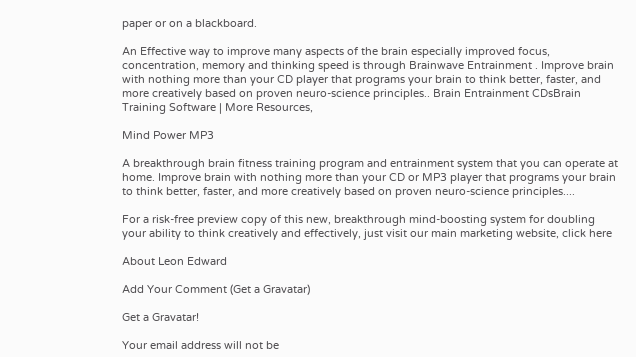paper or on a blackboard.

An Effective way to improve many aspects of the brain especially improved focus, concentration, memory and thinking speed is through Brainwave Entrainment . Improve brain with nothing more than your CD player that programs your brain to think better, faster, and more creatively based on proven neuro-science principles.. Brain Entrainment CDsBrain Training Software | More Resources,

Mind Power MP3

A breakthrough brain fitness training program and entrainment system that you can operate at home. Improve brain with nothing more than your CD or MP3 player that programs your brain to think better, faster, and more creatively based on proven neuro-science principles....

For a risk-free preview copy of this new, breakthrough mind-boosting system for doubling your ability to think creatively and effectively, just visit our main marketing website, click here

About Leon Edward

Add Your Comment (Get a Gravatar)

Get a Gravatar!

Your email address will not be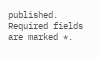published. Required fields are marked *.